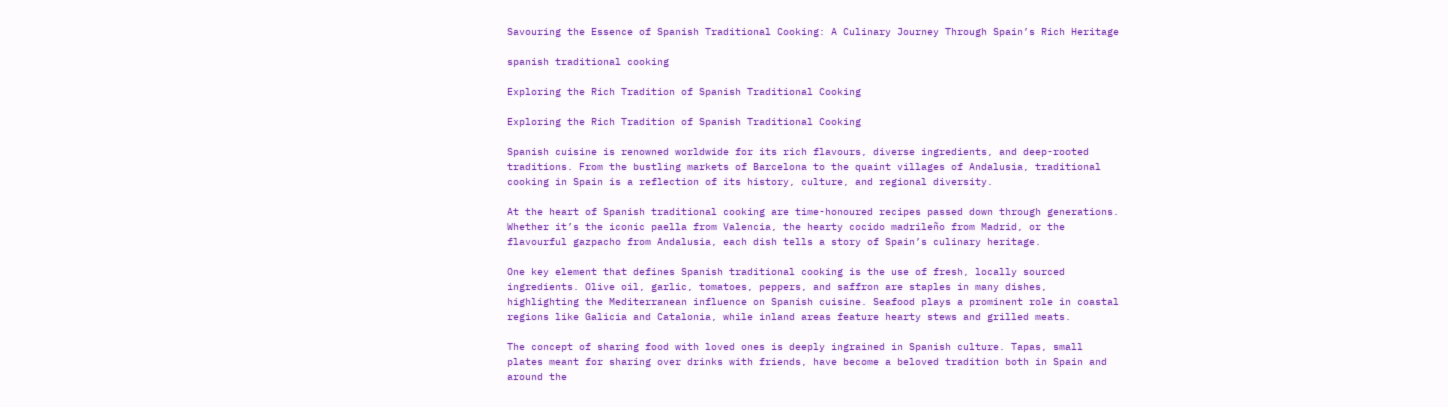Savouring the Essence of Spanish Traditional Cooking: A Culinary Journey Through Spain’s Rich Heritage

spanish traditional cooking

Exploring the Rich Tradition of Spanish Traditional Cooking

Exploring the Rich Tradition of Spanish Traditional Cooking

Spanish cuisine is renowned worldwide for its rich flavours, diverse ingredients, and deep-rooted traditions. From the bustling markets of Barcelona to the quaint villages of Andalusia, traditional cooking in Spain is a reflection of its history, culture, and regional diversity.

At the heart of Spanish traditional cooking are time-honoured recipes passed down through generations. Whether it’s the iconic paella from Valencia, the hearty cocido madrileño from Madrid, or the flavourful gazpacho from Andalusia, each dish tells a story of Spain’s culinary heritage.

One key element that defines Spanish traditional cooking is the use of fresh, locally sourced ingredients. Olive oil, garlic, tomatoes, peppers, and saffron are staples in many dishes, highlighting the Mediterranean influence on Spanish cuisine. Seafood plays a prominent role in coastal regions like Galicia and Catalonia, while inland areas feature hearty stews and grilled meats.

The concept of sharing food with loved ones is deeply ingrained in Spanish culture. Tapas, small plates meant for sharing over drinks with friends, have become a beloved tradition both in Spain and around the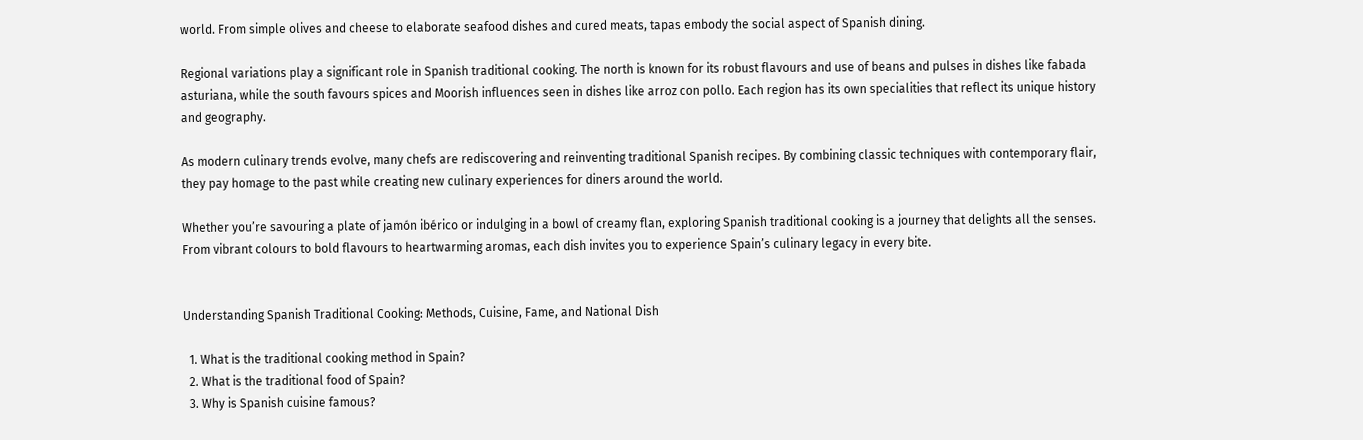world. From simple olives and cheese to elaborate seafood dishes and cured meats, tapas embody the social aspect of Spanish dining.

Regional variations play a significant role in Spanish traditional cooking. The north is known for its robust flavours and use of beans and pulses in dishes like fabada asturiana, while the south favours spices and Moorish influences seen in dishes like arroz con pollo. Each region has its own specialities that reflect its unique history and geography.

As modern culinary trends evolve, many chefs are rediscovering and reinventing traditional Spanish recipes. By combining classic techniques with contemporary flair, they pay homage to the past while creating new culinary experiences for diners around the world.

Whether you’re savouring a plate of jamón ibérico or indulging in a bowl of creamy flan, exploring Spanish traditional cooking is a journey that delights all the senses. From vibrant colours to bold flavours to heartwarming aromas, each dish invites you to experience Spain’s culinary legacy in every bite.


Understanding Spanish Traditional Cooking: Methods, Cuisine, Fame, and National Dish

  1. What is the traditional cooking method in Spain?
  2. What is the traditional food of Spain?
  3. Why is Spanish cuisine famous?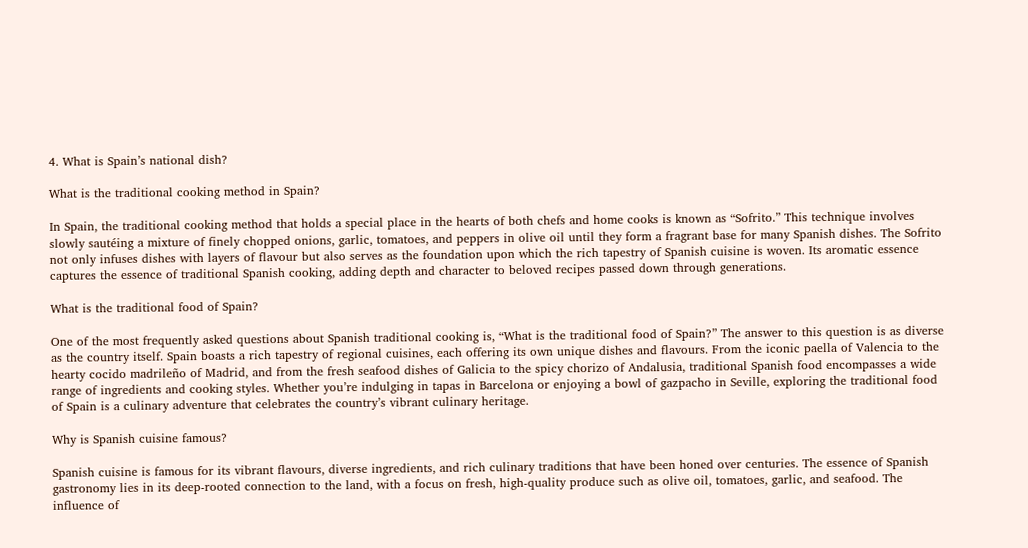4. What is Spain’s national dish?

What is the traditional cooking method in Spain?

In Spain, the traditional cooking method that holds a special place in the hearts of both chefs and home cooks is known as “Sofrito.” This technique involves slowly sautéing a mixture of finely chopped onions, garlic, tomatoes, and peppers in olive oil until they form a fragrant base for many Spanish dishes. The Sofrito not only infuses dishes with layers of flavour but also serves as the foundation upon which the rich tapestry of Spanish cuisine is woven. Its aromatic essence captures the essence of traditional Spanish cooking, adding depth and character to beloved recipes passed down through generations.

What is the traditional food of Spain?

One of the most frequently asked questions about Spanish traditional cooking is, “What is the traditional food of Spain?” The answer to this question is as diverse as the country itself. Spain boasts a rich tapestry of regional cuisines, each offering its own unique dishes and flavours. From the iconic paella of Valencia to the hearty cocido madrileño of Madrid, and from the fresh seafood dishes of Galicia to the spicy chorizo of Andalusia, traditional Spanish food encompasses a wide range of ingredients and cooking styles. Whether you’re indulging in tapas in Barcelona or enjoying a bowl of gazpacho in Seville, exploring the traditional food of Spain is a culinary adventure that celebrates the country’s vibrant culinary heritage.

Why is Spanish cuisine famous?

Spanish cuisine is famous for its vibrant flavours, diverse ingredients, and rich culinary traditions that have been honed over centuries. The essence of Spanish gastronomy lies in its deep-rooted connection to the land, with a focus on fresh, high-quality produce such as olive oil, tomatoes, garlic, and seafood. The influence of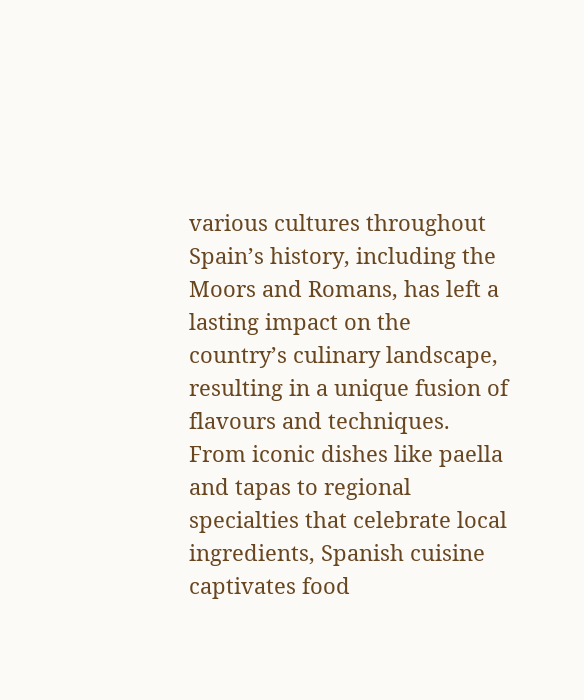various cultures throughout Spain’s history, including the Moors and Romans, has left a lasting impact on the country’s culinary landscape, resulting in a unique fusion of flavours and techniques. From iconic dishes like paella and tapas to regional specialties that celebrate local ingredients, Spanish cuisine captivates food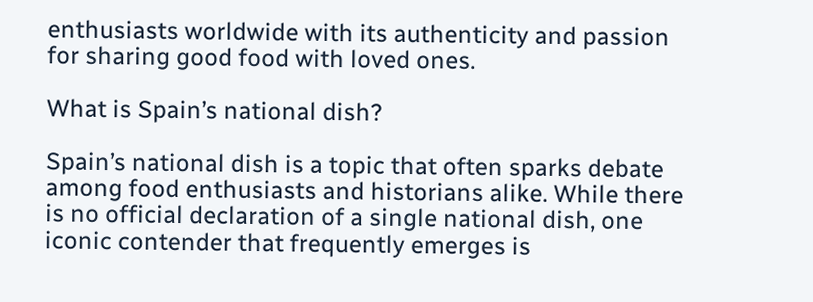enthusiasts worldwide with its authenticity and passion for sharing good food with loved ones.

What is Spain’s national dish?

Spain’s national dish is a topic that often sparks debate among food enthusiasts and historians alike. While there is no official declaration of a single national dish, one iconic contender that frequently emerges is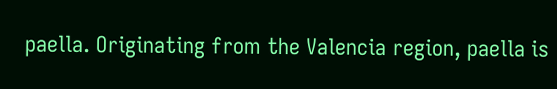paella. Originating from the Valencia region, paella is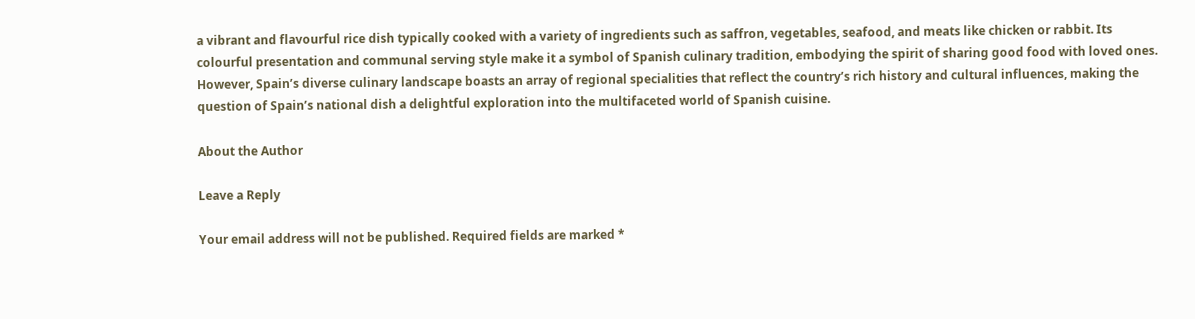a vibrant and flavourful rice dish typically cooked with a variety of ingredients such as saffron, vegetables, seafood, and meats like chicken or rabbit. Its colourful presentation and communal serving style make it a symbol of Spanish culinary tradition, embodying the spirit of sharing good food with loved ones. However, Spain’s diverse culinary landscape boasts an array of regional specialities that reflect the country’s rich history and cultural influences, making the question of Spain’s national dish a delightful exploration into the multifaceted world of Spanish cuisine.

About the Author

Leave a Reply

Your email address will not be published. Required fields are marked *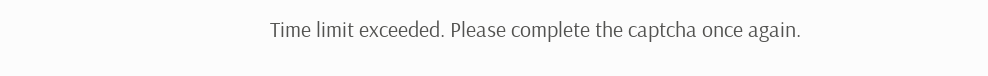Time limit exceeded. Please complete the captcha once again.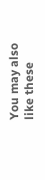You may also like these